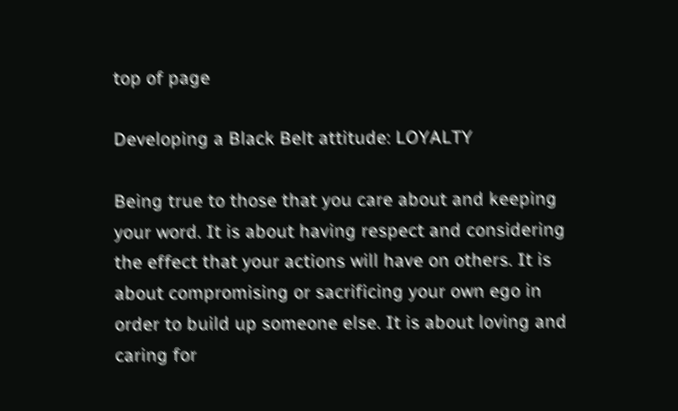top of page

Developing a Black Belt attitude: LOYALTY

Being true to those that you care about and keeping your word. It is about having respect and considering the effect that your actions will have on others. It is about compromising or sacrificing your own ego in order to build up someone else. It is about loving and caring for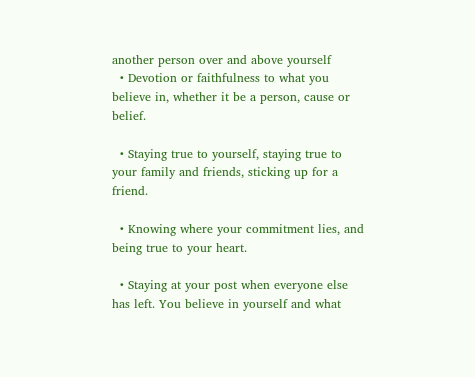another person over and above yourself
  • Devotion or faithfulness to what you believe in, whether it be a person, cause or belief.

  • Staying true to yourself, staying true to your family and friends, sticking up for a friend.

  • Knowing where your commitment lies, and being true to your heart.

  • Staying at your post when everyone else has left. You believe in yourself and what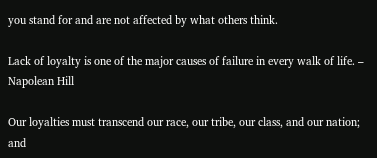you stand for and are not affected by what others think.

Lack of loyalty is one of the major causes of failure in every walk of life. – Napolean Hill

Our loyalties must transcend our race, our tribe, our class, and our nation; and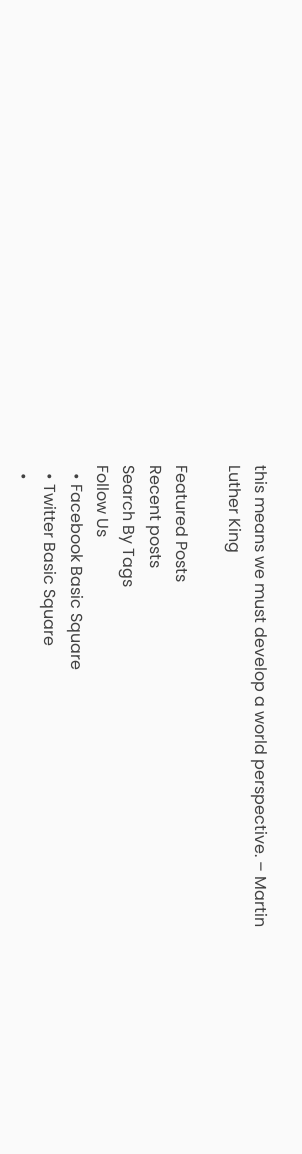this means we must develop a world perspective. – Martin Luther King

Featured Posts
Recent posts
Search By Tags
Follow Us
  • Facebook Basic Square
  • Twitter Basic Square
  •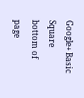Google+ Basic Square
bottom of page